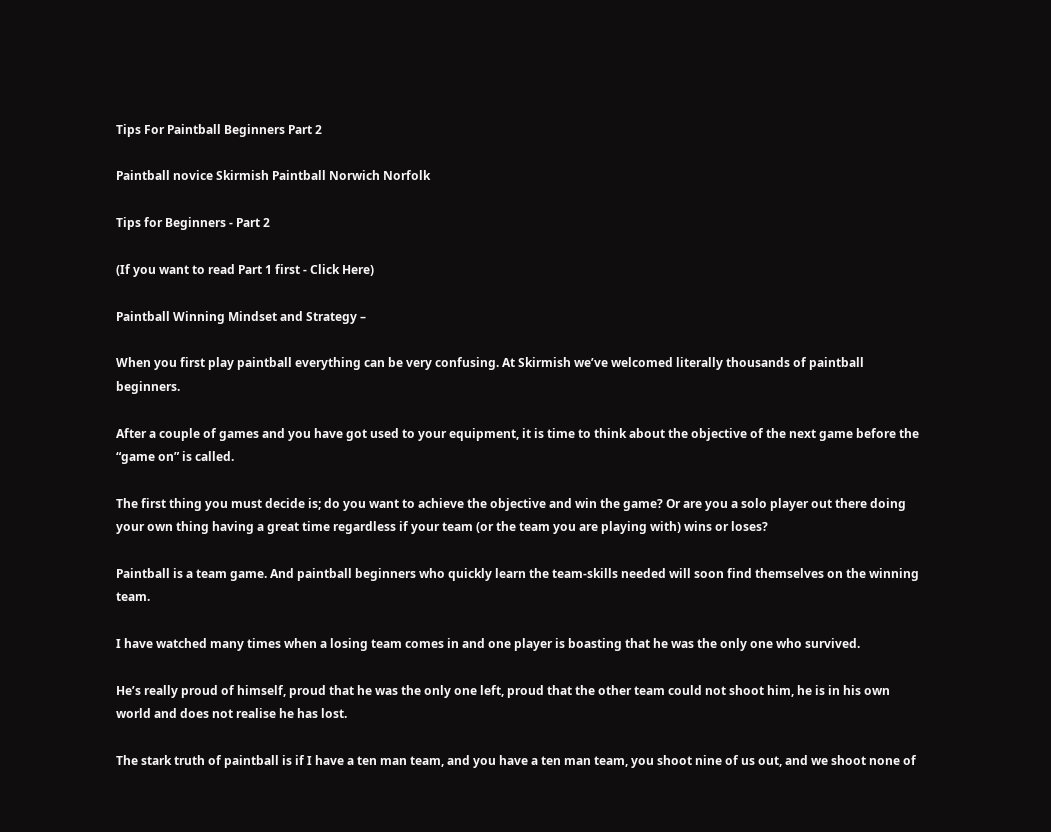Tips For Paintball Beginners Part 2

Paintball novice Skirmish Paintball Norwich Norfolk

Tips for Beginners - Part 2

(If you want to read Part 1 first - Click Here)

Paintball Winning Mindset and Strategy –

When you first play paintball everything can be very confusing. At Skirmish we’ve welcomed literally thousands of paintball beginners.

After a couple of games and you have got used to your equipment, it is time to think about the objective of the next game before the “game on” is called.

The first thing you must decide is; do you want to achieve the objective and win the game? Or are you a solo player out there doing your own thing having a great time regardless if your team (or the team you are playing with) wins or loses?

Paintball is a team game. And paintball beginners who quickly learn the team-skills needed will soon find themselves on the winning team.

I have watched many times when a losing team comes in and one player is boasting that he was the only one who survived.

He’s really proud of himself, proud that he was the only one left, proud that the other team could not shoot him, he is in his own world and does not realise he has lost.

The stark truth of paintball is if I have a ten man team, and you have a ten man team, you shoot nine of us out, and we shoot none of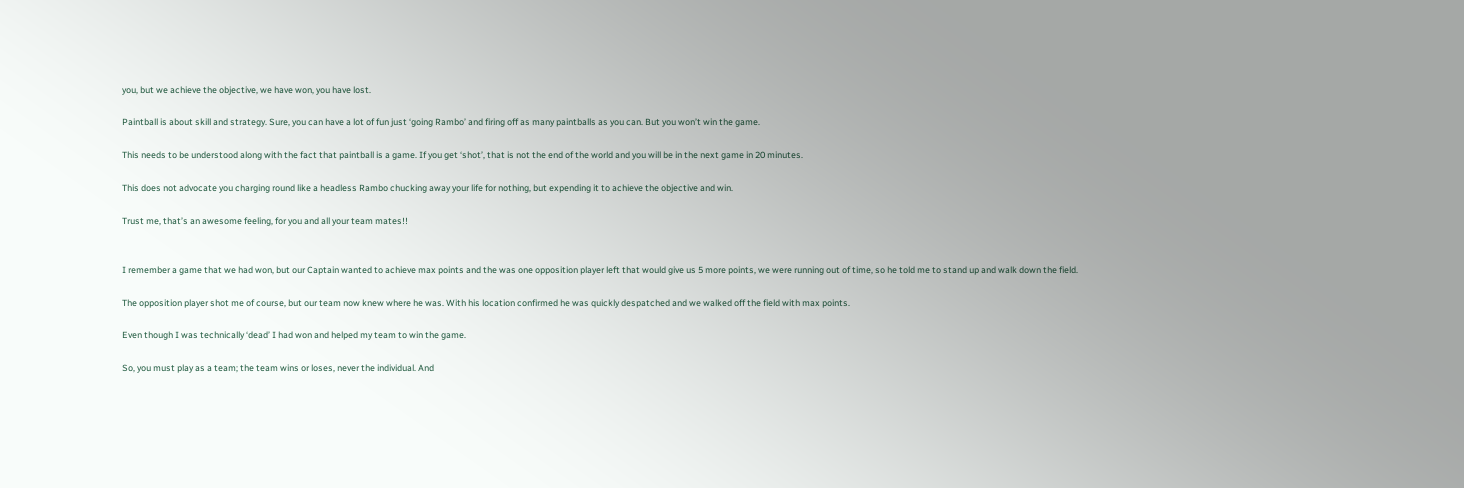you, but we achieve the objective, we have won, you have lost.

Paintball is about skill and strategy. Sure, you can have a lot of fun just ‘going Rambo’ and firing off as many paintballs as you can. But you won’t win the game.

This needs to be understood along with the fact that paintball is a game. If you get ‘shot’, that is not the end of the world and you will be in the next game in 20 minutes.

This does not advocate you charging round like a headless Rambo chucking away your life for nothing, but expending it to achieve the objective and win.

Trust me, that’s an awesome feeling, for you and all your team mates!!


I remember a game that we had won, but our Captain wanted to achieve max points and the was one opposition player left that would give us 5 more points, we were running out of time, so he told me to stand up and walk down the field.

The opposition player shot me of course, but our team now knew where he was. With his location confirmed he was quickly despatched and we walked off the field with max points.

Even though I was technically ‘dead’ I had won and helped my team to win the game.

So, you must play as a team; the team wins or loses, never the individual. And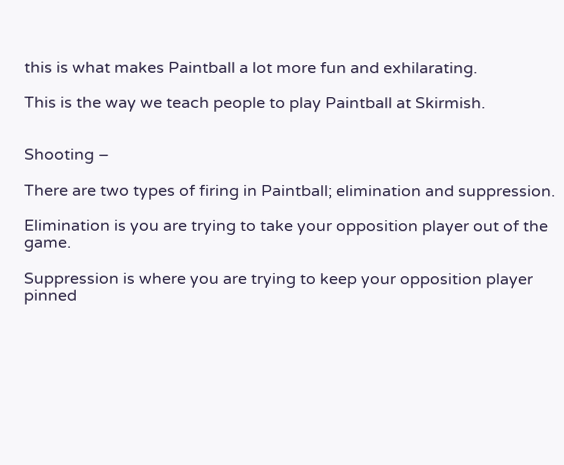this is what makes Paintball a lot more fun and exhilarating.

This is the way we teach people to play Paintball at Skirmish.


Shooting –

There are two types of firing in Paintball; elimination and suppression.

Elimination is you are trying to take your opposition player out of the game.

Suppression is where you are trying to keep your opposition player pinned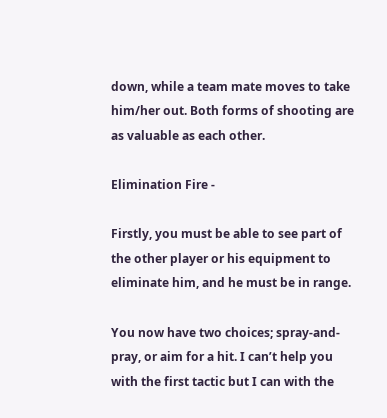down, while a team mate moves to take him/her out. Both forms of shooting are as valuable as each other.

Elimination Fire -

Firstly, you must be able to see part of the other player or his equipment to eliminate him, and he must be in range.

You now have two choices; spray-and-pray, or aim for a hit. I can’t help you with the first tactic but I can with the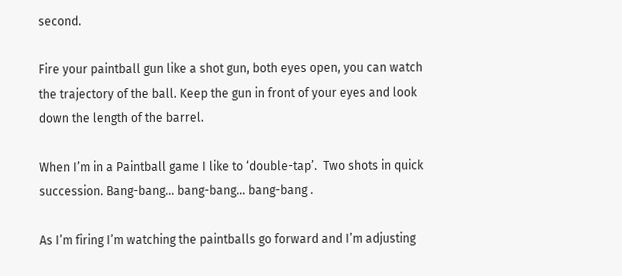second.

Fire your paintball gun like a shot gun, both eyes open, you can watch the trajectory of the ball. Keep the gun in front of your eyes and look down the length of the barrel.

When I’m in a Paintball game I like to ‘double-tap’.  Two shots in quick succession. Bang-bang… bang-bang… bang-bang .

As I’m firing I’m watching the paintballs go forward and I’m adjusting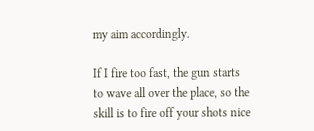my aim accordingly.

If I fire too fast, the gun starts to wave all over the place, so the skill is to fire off your shots nice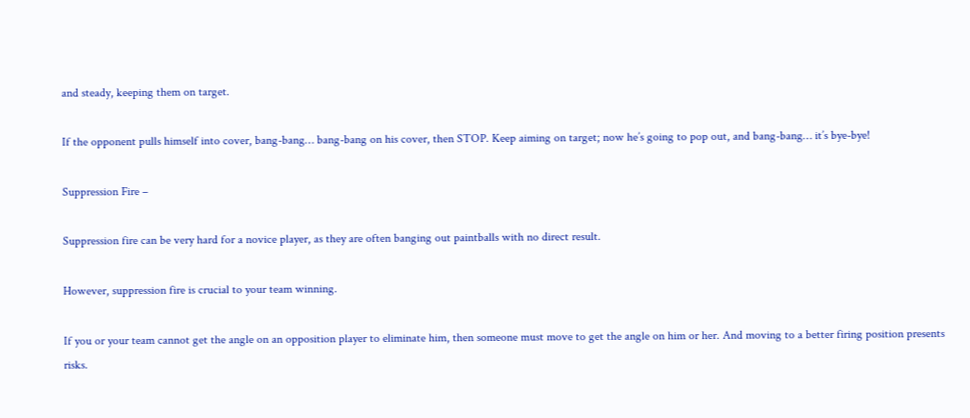and steady, keeping them on target.

If the opponent pulls himself into cover, bang-bang… bang-bang on his cover, then STOP. Keep aiming on target; now he’s going to pop out, and bang-bang… it’s bye-bye!

Suppression Fire –

Suppression fire can be very hard for a novice player, as they are often banging out paintballs with no direct result.

However, suppression fire is crucial to your team winning.

If you or your team cannot get the angle on an opposition player to eliminate him, then someone must move to get the angle on him or her. And moving to a better firing position presents risks.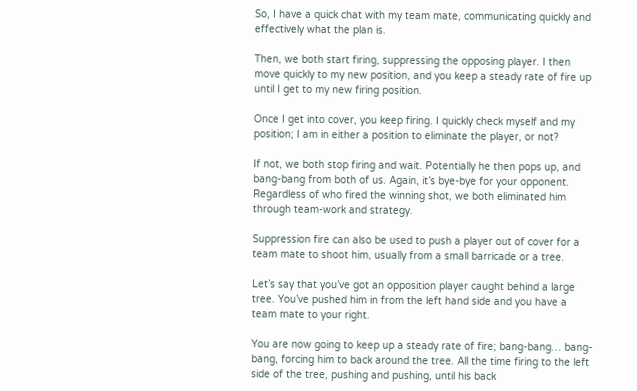So, I have a quick chat with my team mate, communicating quickly and effectively what the plan is.

Then, we both start firing, suppressing the opposing player. I then move quickly to my new position, and you keep a steady rate of fire up until I get to my new firing position.

Once I get into cover, you keep firing. I quickly check myself and my position; I am in either a position to eliminate the player, or not?

If not, we both stop firing and wait. Potentially he then pops up, and bang-bang from both of us. Again, it’s bye-bye for your opponent. Regardless of who fired the winning shot, we both eliminated him through team-work and strategy.

Suppression fire can also be used to push a player out of cover for a team mate to shoot him, usually from a small barricade or a tree.

Let’s say that you’ve got an opposition player caught behind a large tree. You’ve pushed him in from the left hand side and you have a team mate to your right.

You are now going to keep up a steady rate of fire; bang-bang… bang-bang, forcing him to back around the tree. All the time firing to the left side of the tree, pushing and pushing, until his back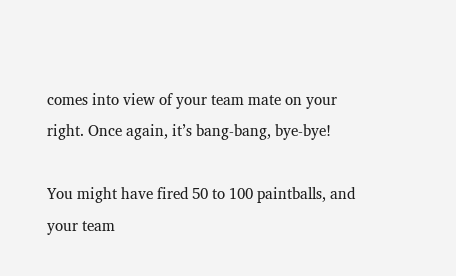comes into view of your team mate on your right. Once again, it’s bang-bang, bye-bye!

You might have fired 50 to 100 paintballs, and your team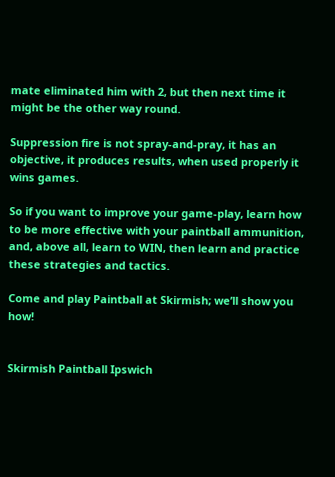mate eliminated him with 2, but then next time it might be the other way round.

Suppression fire is not spray-and-pray, it has an objective, it produces results, when used properly it wins games.

So if you want to improve your game-play, learn how to be more effective with your paintball ammunition, and, above all, learn to WIN, then learn and practice these strategies and tactics.

Come and play Paintball at Skirmish; we’ll show you how!


Skirmish Paintball Ipswich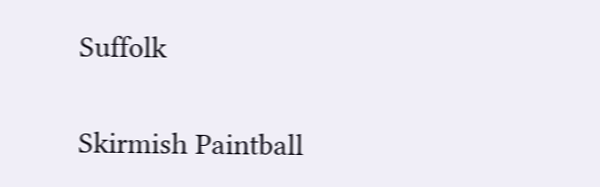Suffolk

Skirmish Paintball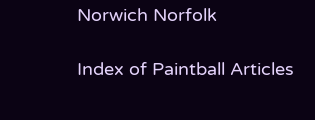Norwich Norfolk

Index of Paintball Articles